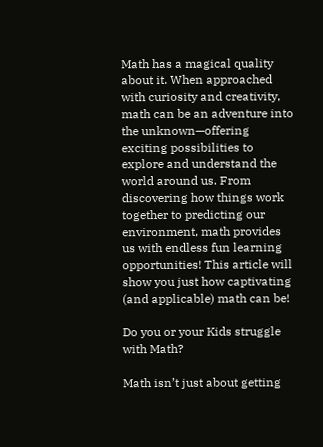Math has a magical quality about it. When approached with curiosity and creativity, math can be an adventure into the unknown—offering exciting possibilities to explore and understand the world around us. From discovering how things work together to predicting our environment, math provides us with endless fun learning opportunities! This article will show you just how captivating (and applicable) math can be!

Do you or your Kids struggle with Math?

Math isn’t just about getting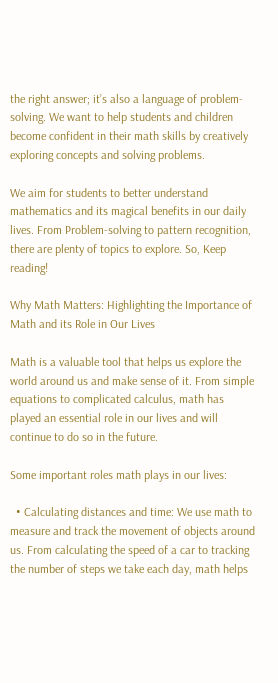the right answer; it’s also a language of problem-solving. We want to help students and children become confident in their math skills by creatively exploring concepts and solving problems.

We aim for students to better understand mathematics and its magical benefits in our daily lives. From Problem-solving to pattern recognition, there are plenty of topics to explore. So, Keep reading!

Why Math Matters: Highlighting the Importance of Math and its Role in Our Lives

Math is a valuable tool that helps us explore the world around us and make sense of it. From simple equations to complicated calculus, math has played an essential role in our lives and will continue to do so in the future.

Some important roles math plays in our lives:

  • Calculating distances and time: We use math to measure and track the movement of objects around us. From calculating the speed of a car to tracking the number of steps we take each day, math helps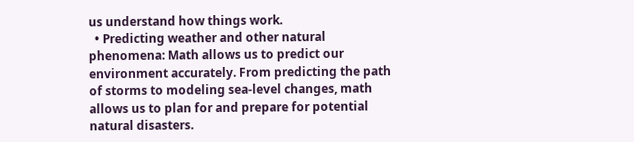us understand how things work.
  • Predicting weather and other natural phenomena: Math allows us to predict our environment accurately. From predicting the path of storms to modeling sea-level changes, math allows us to plan for and prepare for potential natural disasters.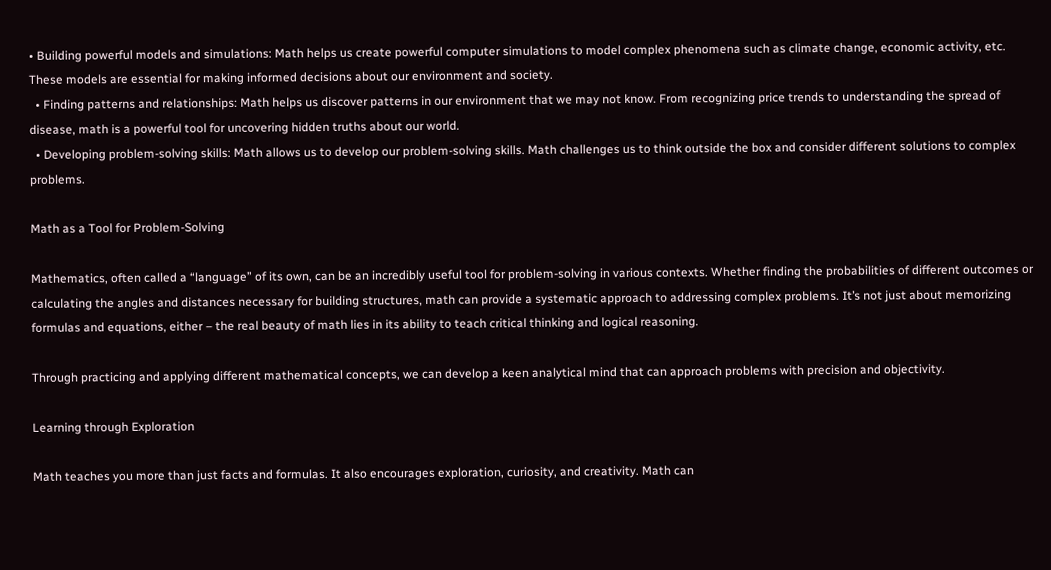• Building powerful models and simulations: Math helps us create powerful computer simulations to model complex phenomena such as climate change, economic activity, etc. These models are essential for making informed decisions about our environment and society.
  • Finding patterns and relationships: Math helps us discover patterns in our environment that we may not know. From recognizing price trends to understanding the spread of disease, math is a powerful tool for uncovering hidden truths about our world.
  • Developing problem-solving skills: Math allows us to develop our problem-solving skills. Math challenges us to think outside the box and consider different solutions to complex problems.

Math as a Tool for Problem-Solving

Mathematics, often called a “language” of its own, can be an incredibly useful tool for problem-solving in various contexts. Whether finding the probabilities of different outcomes or calculating the angles and distances necessary for building structures, math can provide a systematic approach to addressing complex problems. It’s not just about memorizing formulas and equations, either – the real beauty of math lies in its ability to teach critical thinking and logical reasoning.

Through practicing and applying different mathematical concepts, we can develop a keen analytical mind that can approach problems with precision and objectivity.

Learning through Exploration

Math teaches you more than just facts and formulas. It also encourages exploration, curiosity, and creativity. Math can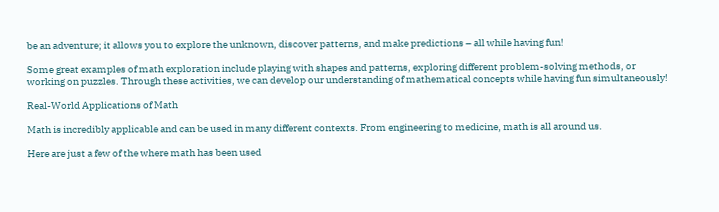be an adventure; it allows you to explore the unknown, discover patterns, and make predictions – all while having fun!

Some great examples of math exploration include playing with shapes and patterns, exploring different problem-solving methods, or working on puzzles. Through these activities, we can develop our understanding of mathematical concepts while having fun simultaneously!

Real-World Applications of Math

Math is incredibly applicable and can be used in many different contexts. From engineering to medicine, math is all around us.

Here are just a few of the where math has been used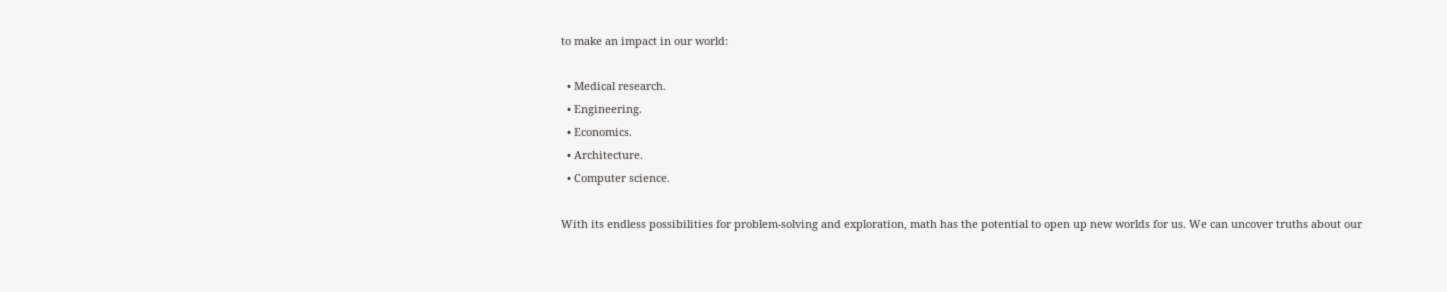to make an impact in our world:

  • Medical research.
  • Engineering.
  • Economics.
  • Architecture.
  • Computer science.

With its endless possibilities for problem-solving and exploration, math has the potential to open up new worlds for us. We can uncover truths about our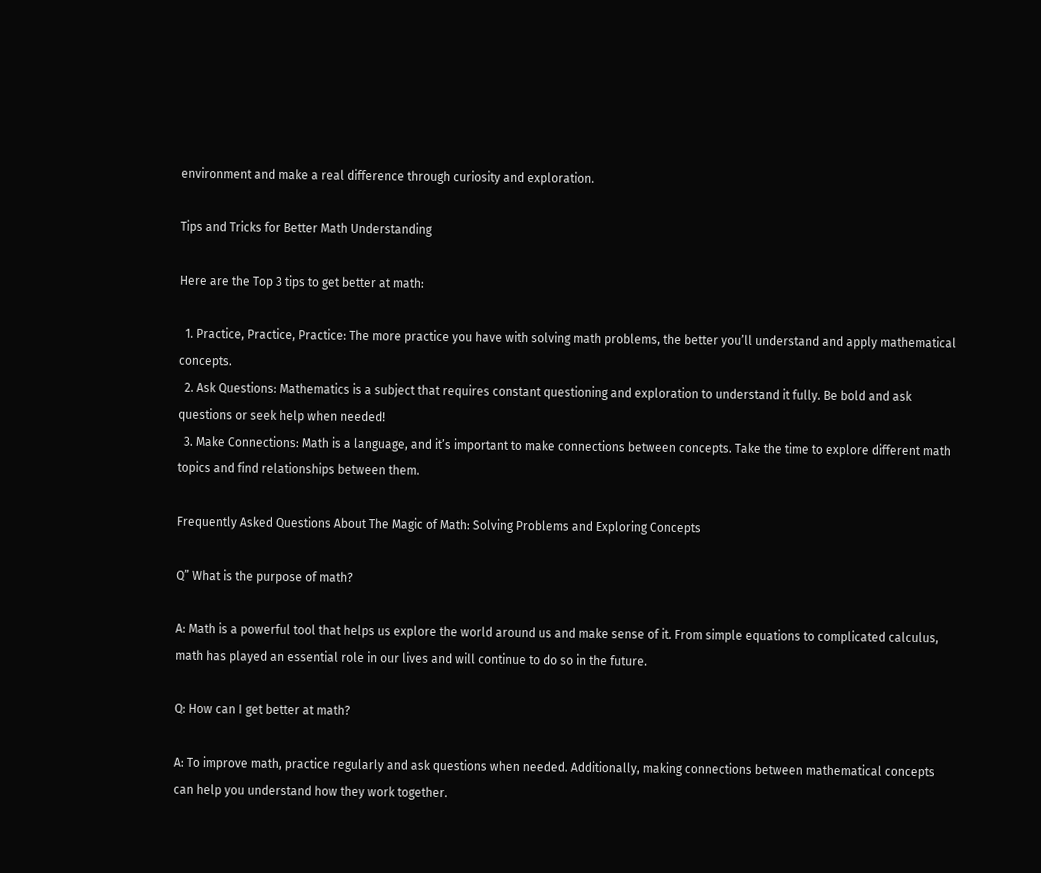environment and make a real difference through curiosity and exploration.

Tips and Tricks for Better Math Understanding

Here are the Top 3 tips to get better at math:

  1. Practice, Practice, Practice: The more practice you have with solving math problems, the better you’ll understand and apply mathematical concepts.
  2. Ask Questions: Mathematics is a subject that requires constant questioning and exploration to understand it fully. Be bold and ask questions or seek help when needed!
  3. Make Connections: Math is a language, and it’s important to make connections between concepts. Take the time to explore different math topics and find relationships between them.

Frequently Asked Questions About The Magic of Math: Solving Problems and Exploring Concepts

Q” What is the purpose of math?

A: Math is a powerful tool that helps us explore the world around us and make sense of it. From simple equations to complicated calculus, math has played an essential role in our lives and will continue to do so in the future.

Q: How can I get better at math?

A: To improve math, practice regularly and ask questions when needed. Additionally, making connections between mathematical concepts can help you understand how they work together.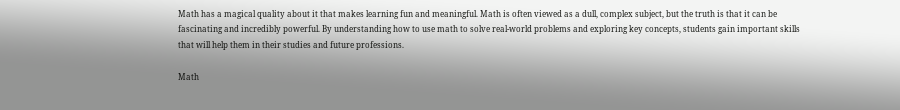Math has a magical quality about it that makes learning fun and meaningful. Math is often viewed as a dull, complex subject, but the truth is that it can be fascinating and incredibly powerful. By understanding how to use math to solve real-world problems and exploring key concepts, students gain important skills that will help them in their studies and future professions.

Math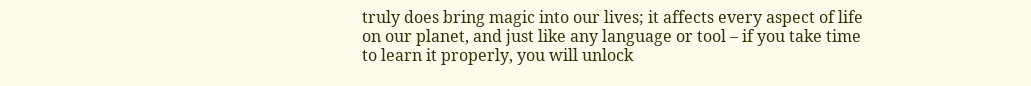truly does bring magic into our lives; it affects every aspect of life on our planet, and just like any language or tool – if you take time to learn it properly, you will unlock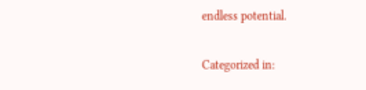endless potential.

Categorized in: